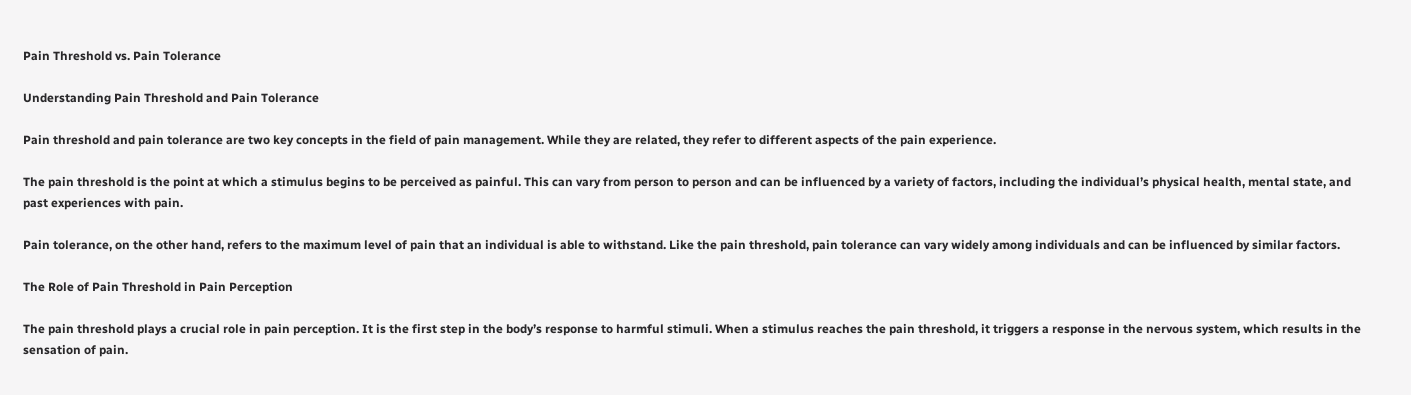Pain Threshold vs. Pain Tolerance

Understanding Pain Threshold and Pain Tolerance

Pain threshold and pain tolerance are two key concepts in the field of pain management. While they are related, they refer to different aspects of the pain experience.

The pain threshold is the point at which a stimulus begins to be perceived as painful. This can vary from person to person and can be influenced by a variety of factors, including the individual’s physical health, mental state, and past experiences with pain.

Pain tolerance, on the other hand, refers to the maximum level of pain that an individual is able to withstand. Like the pain threshold, pain tolerance can vary widely among individuals and can be influenced by similar factors.

The Role of Pain Threshold in Pain Perception

The pain threshold plays a crucial role in pain perception. It is the first step in the body’s response to harmful stimuli. When a stimulus reaches the pain threshold, it triggers a response in the nervous system, which results in the sensation of pain.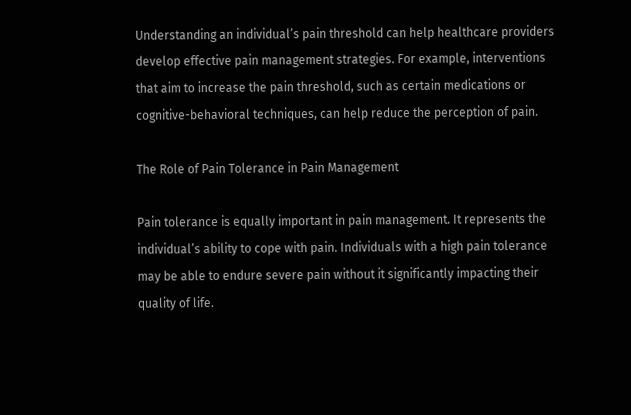Understanding an individual’s pain threshold can help healthcare providers develop effective pain management strategies. For example, interventions that aim to increase the pain threshold, such as certain medications or cognitive-behavioral techniques, can help reduce the perception of pain.

The Role of Pain Tolerance in Pain Management

Pain tolerance is equally important in pain management. It represents the individual’s ability to cope with pain. Individuals with a high pain tolerance may be able to endure severe pain without it significantly impacting their quality of life.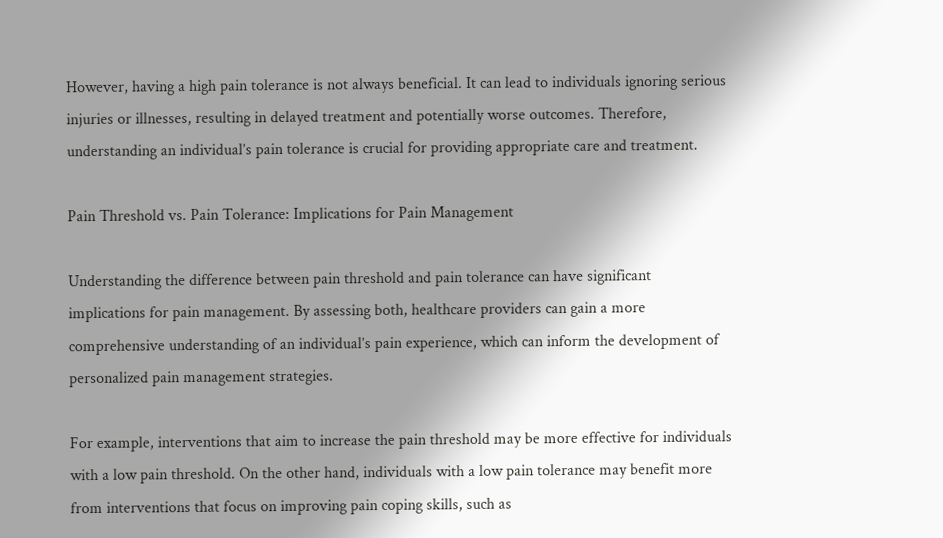However, having a high pain tolerance is not always beneficial. It can lead to individuals ignoring serious injuries or illnesses, resulting in delayed treatment and potentially worse outcomes. Therefore, understanding an individual’s pain tolerance is crucial for providing appropriate care and treatment.

Pain Threshold vs. Pain Tolerance: Implications for Pain Management

Understanding the difference between pain threshold and pain tolerance can have significant implications for pain management. By assessing both, healthcare providers can gain a more comprehensive understanding of an individual’s pain experience, which can inform the development of personalized pain management strategies.

For example, interventions that aim to increase the pain threshold may be more effective for individuals with a low pain threshold. On the other hand, individuals with a low pain tolerance may benefit more from interventions that focus on improving pain coping skills, such as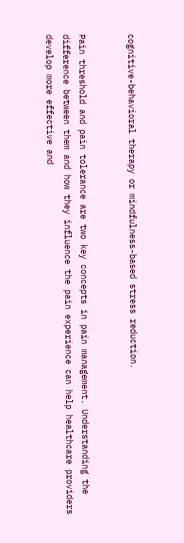cognitive-behavioral therapy or mindfulness-based stress reduction.


Pain threshold and pain tolerance are two key concepts in pain management. Understanding the difference between them and how they influence the pain experience can help healthcare providers develop more effective and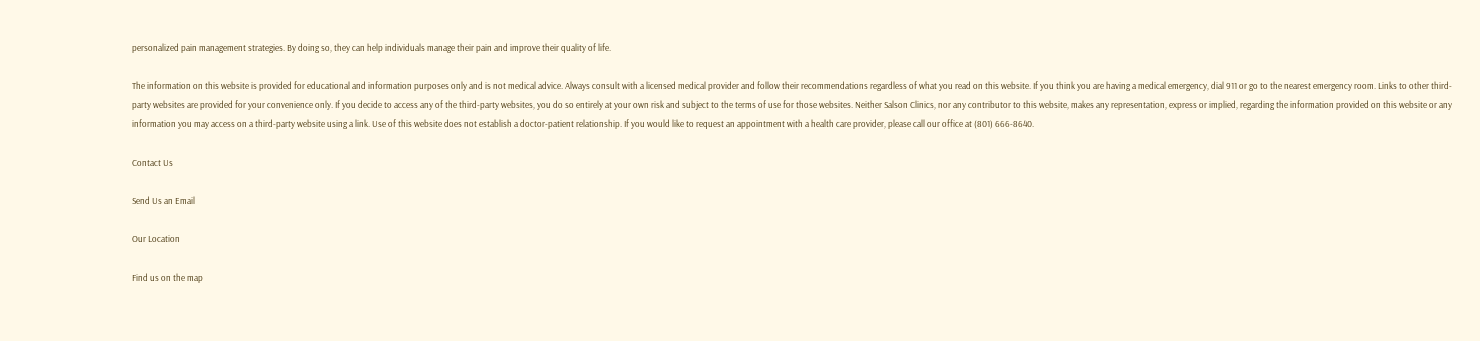personalized pain management strategies. By doing so, they can help individuals manage their pain and improve their quality of life.

The information on this website is provided for educational and information purposes only and is not medical advice. Always consult with a licensed medical provider and follow their recommendations regardless of what you read on this website. If you think you are having a medical emergency, dial 911 or go to the nearest emergency room. Links to other third-party websites are provided for your convenience only. If you decide to access any of the third-party websites, you do so entirely at your own risk and subject to the terms of use for those websites. Neither Salson Clinics, nor any contributor to this website, makes any representation, express or implied, regarding the information provided on this website or any information you may access on a third-party website using a link. Use of this website does not establish a doctor-patient relationship. If you would like to request an appointment with a health care provider, please call our office at (801) 666-8640.

Contact Us

Send Us an Email

Our Location

Find us on the map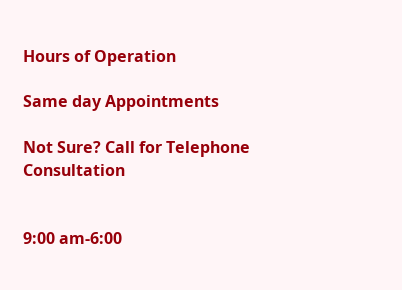Hours of Operation

Same day Appointments

Not Sure? Call for Telephone Consultation


9:00 am-6:00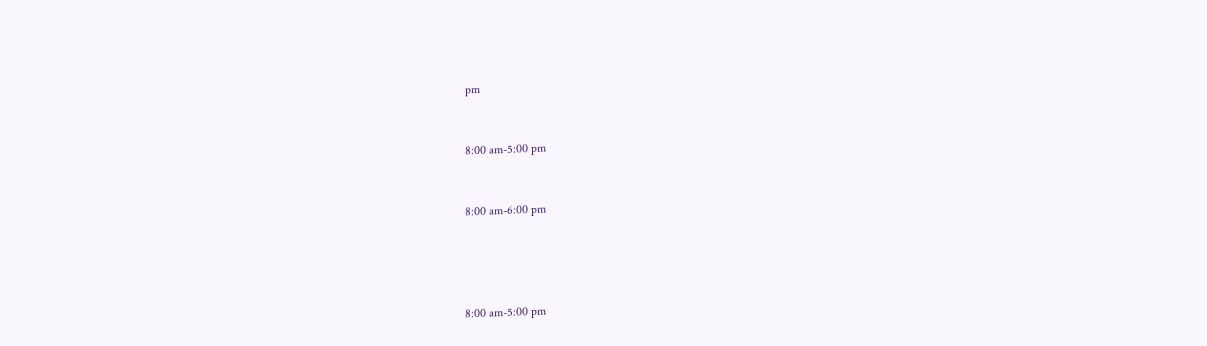pm


8:00 am-5:00 pm


8:00 am-6:00 pm




8:00 am-5:00 pm